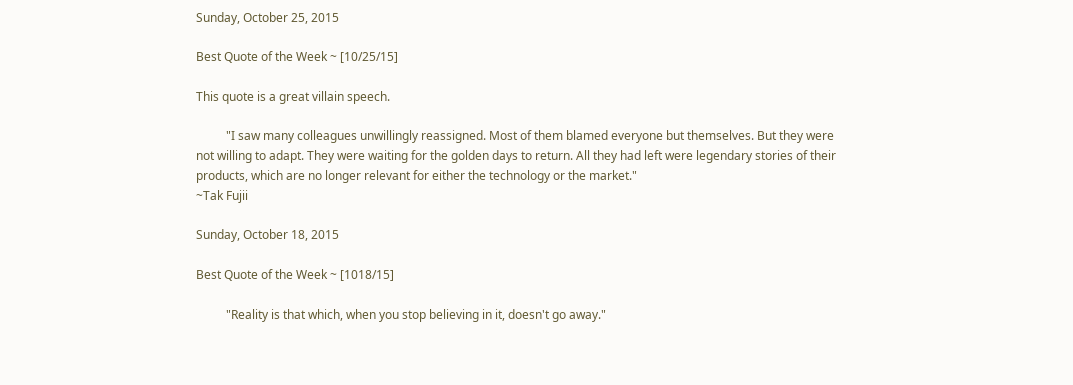Sunday, October 25, 2015

Best Quote of the Week ~ [10/25/15]

This quote is a great villain speech.

          "I saw many colleagues unwillingly reassigned. Most of them blamed everyone but themselves. But they were not willing to adapt. They were waiting for the golden days to return. All they had left were legendary stories of their products, which are no longer relevant for either the technology or the market."
~Tak Fujii

Sunday, October 18, 2015

Best Quote of the Week ~ [1018/15]

          "Reality is that which, when you stop believing in it, doesn't go away."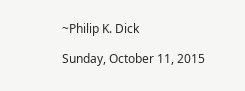~Philip K. Dick

Sunday, October 11, 2015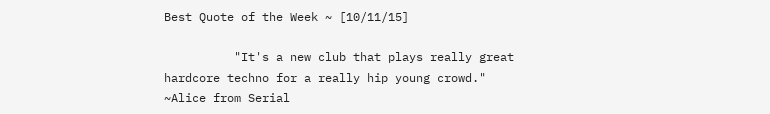Best Quote of the Week ~ [10/11/15]

          "It's a new club that plays really great hardcore techno for a really hip young crowd."
~Alice from Serial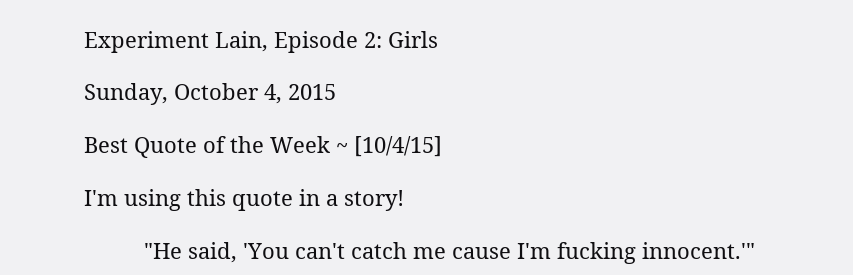Experiment Lain, Episode 2: Girls

Sunday, October 4, 2015

Best Quote of the Week ~ [10/4/15]

I'm using this quote in a story!

          "He said, 'You can't catch me cause I'm fucking innocent.'"